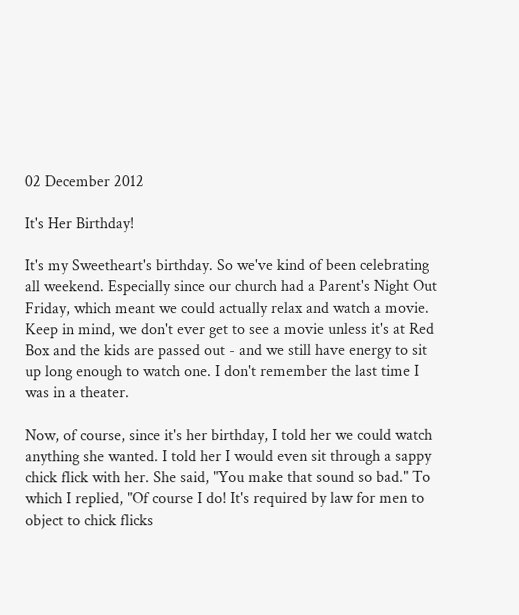02 December 2012

It's Her Birthday!

It's my Sweetheart's birthday. So we've kind of been celebrating all weekend. Especially since our church had a Parent's Night Out Friday, which meant we could actually relax and watch a movie. Keep in mind, we don't ever get to see a movie unless it's at Red Box and the kids are passed out - and we still have energy to sit up long enough to watch one. I don't remember the last time I was in a theater.

Now, of course, since it's her birthday, I told her we could watch anything she wanted. I told her I would even sit through a sappy chick flick with her. She said, "You make that sound so bad." To which I replied, "Of course I do! It's required by law for men to object to chick flicks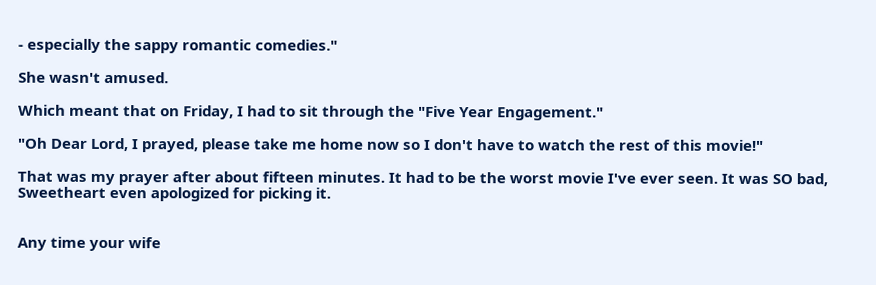- especially the sappy romantic comedies."

She wasn't amused.

Which meant that on Friday, I had to sit through the "Five Year Engagement."

"Oh Dear Lord, I prayed, please take me home now so I don't have to watch the rest of this movie!"

That was my prayer after about fifteen minutes. It had to be the worst movie I've ever seen. It was SO bad, Sweetheart even apologized for picking it.


Any time your wife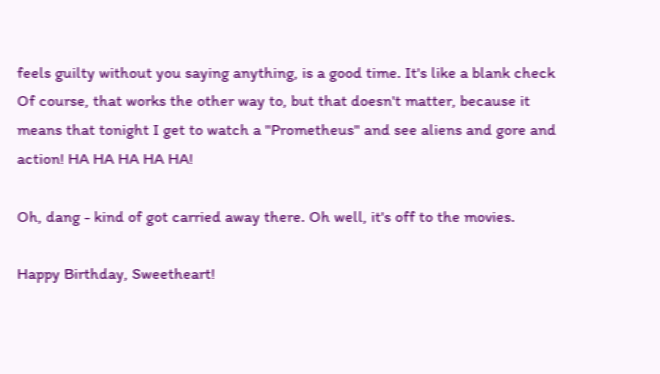feels guilty without you saying anything, is a good time. It's like a blank check  Of course, that works the other way to, but that doesn't matter, because it means that tonight I get to watch a "Prometheus" and see aliens and gore and action! HA HA HA HA HA!

Oh, dang - kind of got carried away there. Oh well, it's off to the movies.

Happy Birthday, Sweetheart!